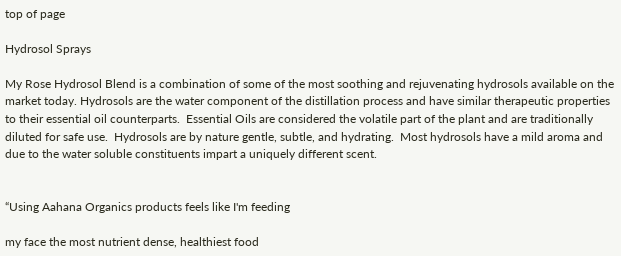top of page

Hydrosol Sprays

My Rose Hydrosol Blend is a combination of some of the most soothing and rejuvenating hydrosols available on the market today. Hydrosols are the water component of the distillation process and have similar therapeutic properties to their essential oil counterparts.  Essential Oils are considered the volatile part of the plant and are traditionally diluted for safe use.  Hydrosols are by nature gentle, subtle, and hydrating.  Most hydrosols have a mild aroma and due to the water soluble constituents impart a uniquely different scent.


“Using Aahana Organics products feels like I'm feeding

my face the most nutrient dense, healthiest food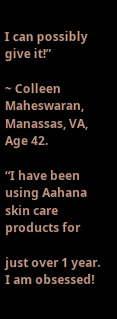I can possibly give it!”

~ Colleen Maheswaran, Manassas, VA, Age 42.

“I have been using Aahana skin care products for

just over 1 year. I am obsessed!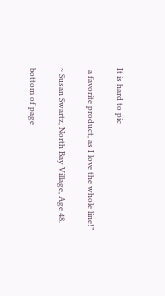It is hard to pic

 a favorite product, as I love the whole line!”

~ Susan Swartz, North Bay Village, Age 48.

bottom of page